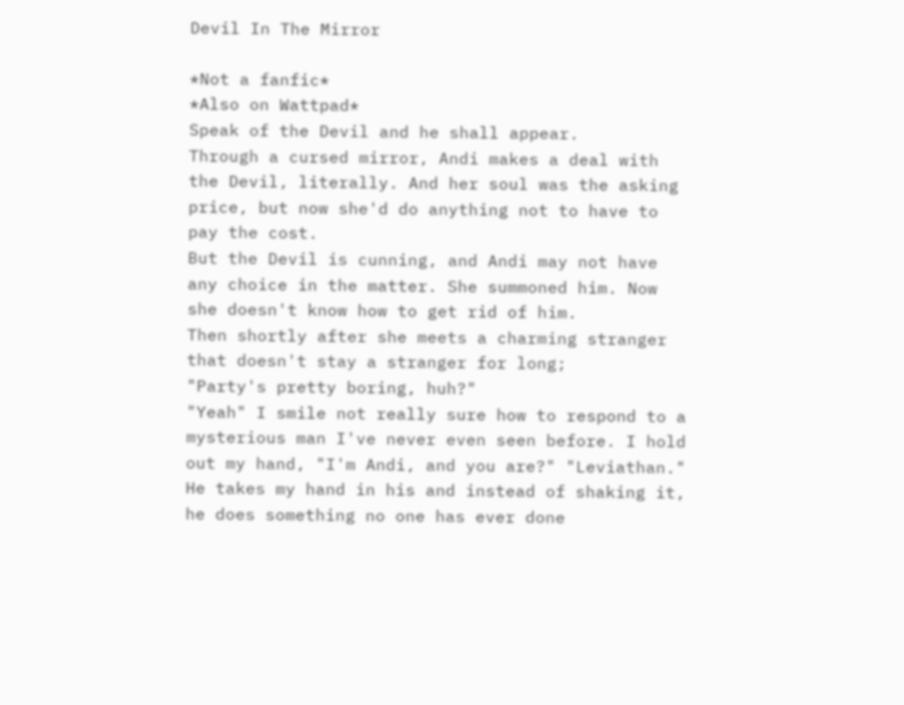Devil In The Mirror

*Not a fanfic*
*Also on Wattpad*
Speak of the Devil and he shall appear.
Through a cursed mirror, Andi makes a deal with the Devil, literally. And her soul was the asking price, but now she'd do anything not to have to pay the cost.
But the Devil is cunning, and Andi may not have any choice in the matter. She summoned him. Now she doesn't know how to get rid of him.
Then shortly after she meets a charming stranger that doesn't stay a stranger for long;
"Party's pretty boring, huh?"
"Yeah" I smile not really sure how to respond to a mysterious man I've never even seen before. I hold out my hand, "I'm Andi, and you are?" "Leviathan." He takes my hand in his and instead of shaking it, he does something no one has ever done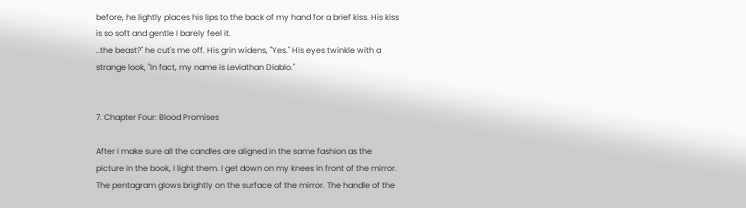before, he lightly places his lips to the back of my hand for a brief kiss. His kiss is so soft and gentle I barely feel it.
..the beast?" he cut's me off. His grin widens, "Yes." His eyes twinkle with a strange look, "In fact, my name is Leviathan Diablo."


7. Chapter Four: Blood Promises

After I make sure all the candles are aligned in the same fashion as the picture in the book, I light them. I get down on my knees in front of the mirror. The pentagram glows brightly on the surface of the mirror. The handle of the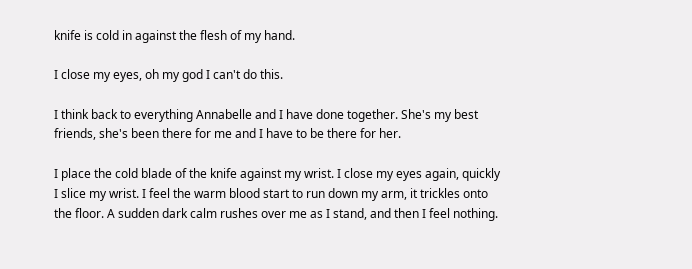knife is cold in against the flesh of my hand.

I close my eyes, oh my god I can't do this.

I think back to everything Annabelle and I have done together. She's my best friends, she's been there for me and I have to be there for her.

I place the cold blade of the knife against my wrist. I close my eyes again, quickly I slice my wrist. I feel the warm blood start to run down my arm, it trickles onto the floor. A sudden dark calm rushes over me as I stand, and then I feel nothing.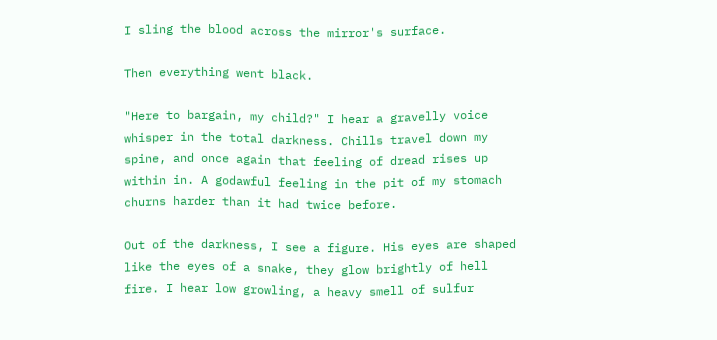I sling the blood across the mirror's surface.

Then everything went black.

"Here to bargain, my child?" I hear a gravelly voice whisper in the total darkness. Chills travel down my spine, and once again that feeling of dread rises up within in. A godawful feeling in the pit of my stomach churns harder than it had twice before.

Out of the darkness, I see a figure. His eyes are shaped like the eyes of a snake, they glow brightly of hell fire. I hear low growling, a heavy smell of sulfur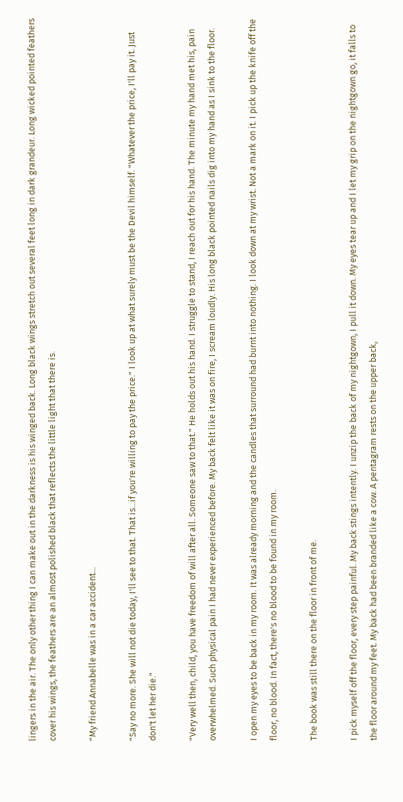lingers in the air. The only other thing I can make out in the darkness is his winged back. Long black wings stretch out several feet long in dark grandeur. Long wicked pointed feathers cover his wings, the feathers are an almost polished black that reflects the little light that there is.

"My friend Annabelle was in a car accident...

"Say no more. She will not die today, I'll see to that. That is...if you're willing to pay the price." I look up at what surely must be the Devil himself. "Whatever the price, I'll pay it. Just don't let her die."

"Very well then, child, you have freedom of will after all. Someone saw to that." He holds out his hand. I struggle to stand, I reach out for his hand. The minute my hand met his, pain overwhelmed. Such physical pain I had never experienced before. My back felt like it was on fire, I scream loudly. His long black pointed nails dig into my hand as I sink to the floor.

I open my eyes to be back in my room. It was already morning and the candles that surround had burnt into nothing. I look down at my wrist. Not a mark on it. I pick up the knife off the floor, no blood. In fact, there's no blood to be found in my room.

The book was still there on the floor in front of me.

I pick myself off the floor, every step painful. My back stings intently. I unzip the back of my nightgown, I pull it down. My eyes tear up and I let my grip on the nightgown go, it falls to the floor around my feet. My back had been branded like a cow. A pentagram rests on the upper back,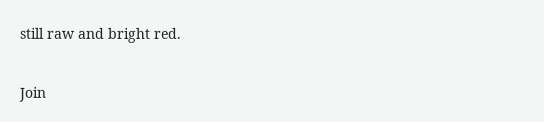still raw and bright red.

Join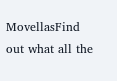MovellasFind out what all the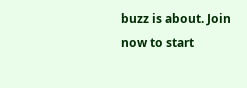buzz is about. Join now to start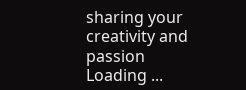sharing your creativity and passion
Loading ...